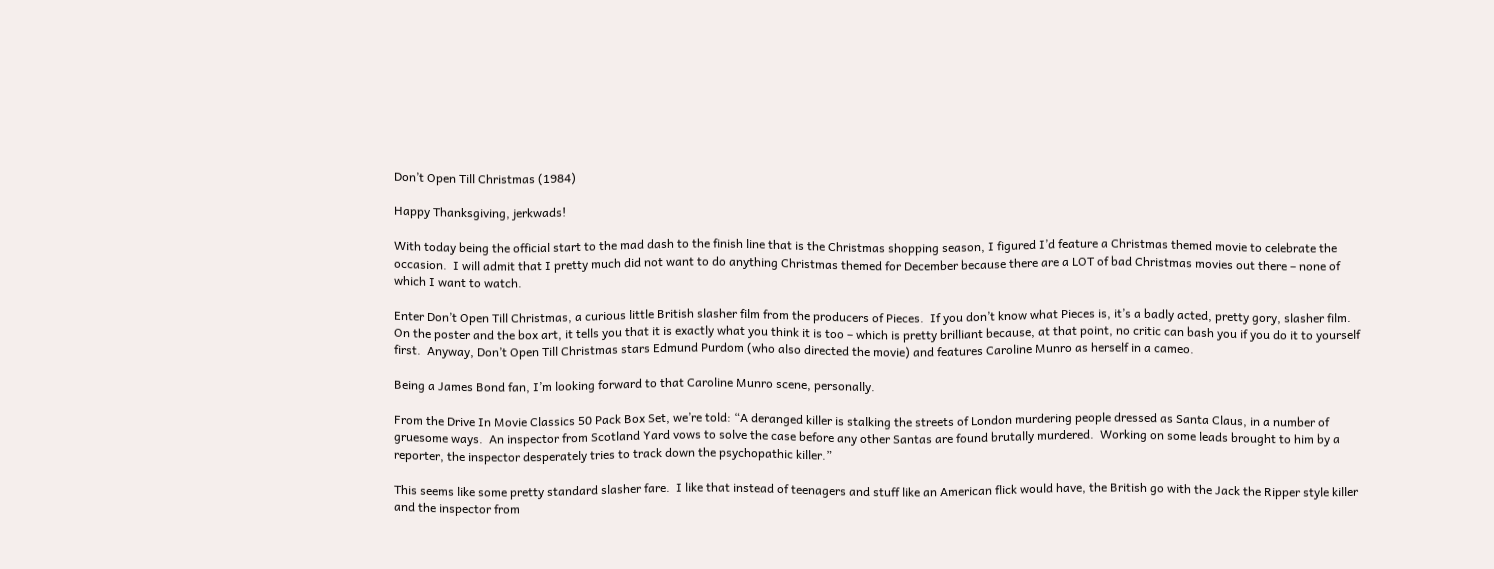Don’t Open Till Christmas (1984)

Happy Thanksgiving, jerkwads!

With today being the official start to the mad dash to the finish line that is the Christmas shopping season, I figured I’d feature a Christmas themed movie to celebrate the occasion.  I will admit that I pretty much did not want to do anything Christmas themed for December because there are a LOT of bad Christmas movies out there – none of which I want to watch.

Enter Don’t Open Till Christmas, a curious little British slasher film from the producers of Pieces.  If you don’t know what Pieces is, it’s a badly acted, pretty gory, slasher film.  On the poster and the box art, it tells you that it is exactly what you think it is too – which is pretty brilliant because, at that point, no critic can bash you if you do it to yourself first.  Anyway, Don’t Open Till Christmas stars Edmund Purdom (who also directed the movie) and features Caroline Munro as herself in a cameo.

Being a James Bond fan, I’m looking forward to that Caroline Munro scene, personally.

From the Drive In Movie Classics 50 Pack Box Set, we’re told: “A deranged killer is stalking the streets of London murdering people dressed as Santa Claus, in a number of gruesome ways.  An inspector from Scotland Yard vows to solve the case before any other Santas are found brutally murdered.  Working on some leads brought to him by a reporter, the inspector desperately tries to track down the psychopathic killer.”

This seems like some pretty standard slasher fare.  I like that instead of teenagers and stuff like an American flick would have, the British go with the Jack the Ripper style killer and the inspector from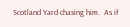Scotland Yard chasing him.  As if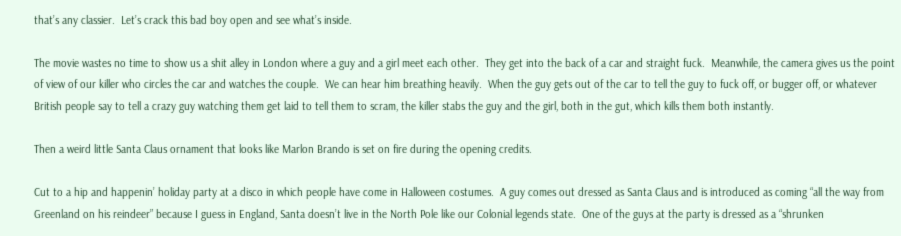that’s any classier.  Let’s crack this bad boy open and see what’s inside.

The movie wastes no time to show us a shit alley in London where a guy and a girl meet each other.  They get into the back of a car and straight fuck.  Meanwhile, the camera gives us the point of view of our killer who circles the car and watches the couple.  We can hear him breathing heavily.  When the guy gets out of the car to tell the guy to fuck off, or bugger off, or whatever British people say to tell a crazy guy watching them get laid to tell them to scram, the killer stabs the guy and the girl, both in the gut, which kills them both instantly.

Then a weird little Santa Claus ornament that looks like Marlon Brando is set on fire during the opening credits.

Cut to a hip and happenin’ holiday party at a disco in which people have come in Halloween costumes.  A guy comes out dressed as Santa Claus and is introduced as coming “all the way from Greenland on his reindeer” because I guess in England, Santa doesn’t live in the North Pole like our Colonial legends state.  One of the guys at the party is dressed as a “shrunken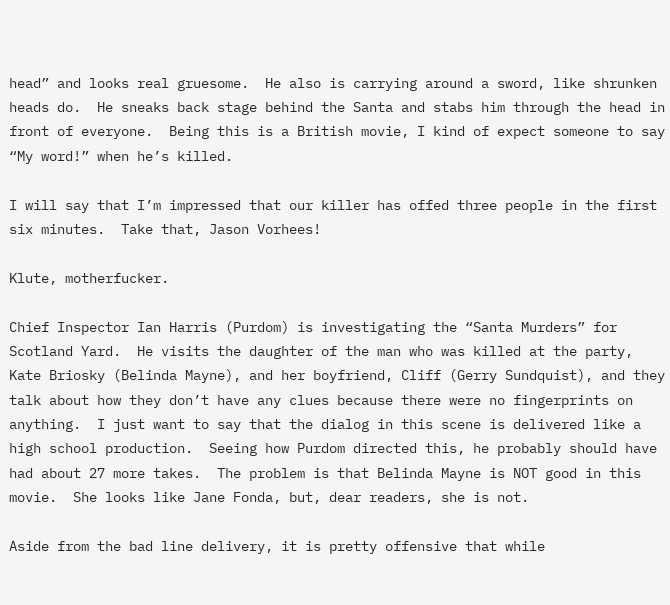head” and looks real gruesome.  He also is carrying around a sword, like shrunken heads do.  He sneaks back stage behind the Santa and stabs him through the head in front of everyone.  Being this is a British movie, I kind of expect someone to say “My word!” when he’s killed.

I will say that I’m impressed that our killer has offed three people in the first six minutes.  Take that, Jason Vorhees!

Klute, motherfucker.

Chief Inspector Ian Harris (Purdom) is investigating the “Santa Murders” for Scotland Yard.  He visits the daughter of the man who was killed at the party, Kate Briosky (Belinda Mayne), and her boyfriend, Cliff (Gerry Sundquist), and they talk about how they don’t have any clues because there were no fingerprints on anything.  I just want to say that the dialog in this scene is delivered like a high school production.  Seeing how Purdom directed this, he probably should have had about 27 more takes.  The problem is that Belinda Mayne is NOT good in this movie.  She looks like Jane Fonda, but, dear readers, she is not.

Aside from the bad line delivery, it is pretty offensive that while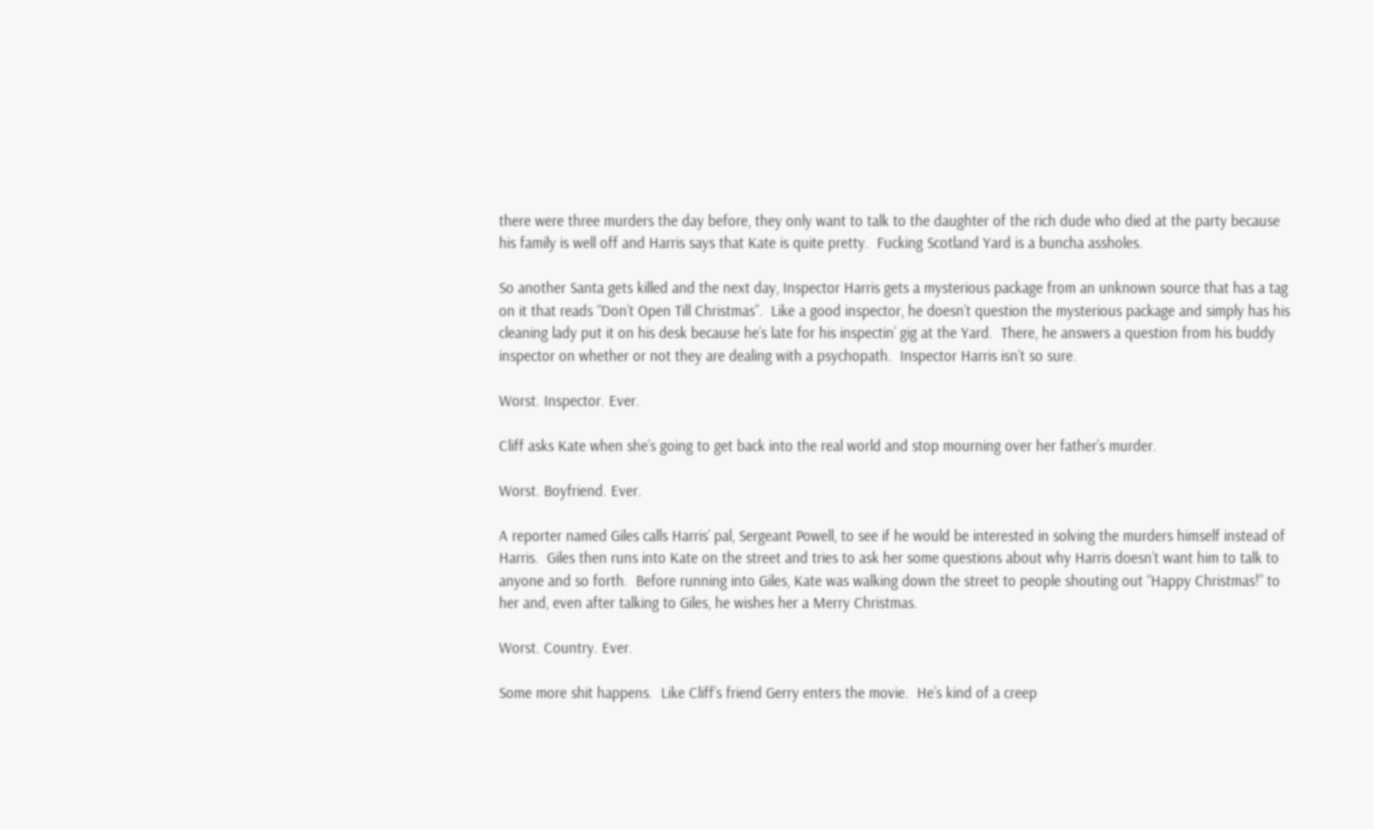there were three murders the day before, they only want to talk to the daughter of the rich dude who died at the party because his family is well off and Harris says that Kate is quite pretty.  Fucking Scotland Yard is a buncha assholes.

So another Santa gets killed and the next day, Inspector Harris gets a mysterious package from an unknown source that has a tag on it that reads “Don’t Open Till Christmas”.  Like a good inspector, he doesn’t question the mysterious package and simply has his cleaning lady put it on his desk because he’s late for his inspectin’ gig at the Yard.  There, he answers a question from his buddy inspector on whether or not they are dealing with a psychopath.  Inspector Harris isn’t so sure.

Worst. Inspector. Ever.

Cliff asks Kate when she’s going to get back into the real world and stop mourning over her father’s murder.

Worst. Boyfriend. Ever.

A reporter named Giles calls Harris’ pal, Sergeant Powell, to see if he would be interested in solving the murders himself instead of Harris.  Giles then runs into Kate on the street and tries to ask her some questions about why Harris doesn’t want him to talk to anyone and so forth.  Before running into Giles, Kate was walking down the street to people shouting out “Happy Christmas!” to her and, even after talking to Giles, he wishes her a Merry Christmas.

Worst. Country. Ever.

Some more shit happens.  Like Cliff’s friend Gerry enters the movie.  He’s kind of a creep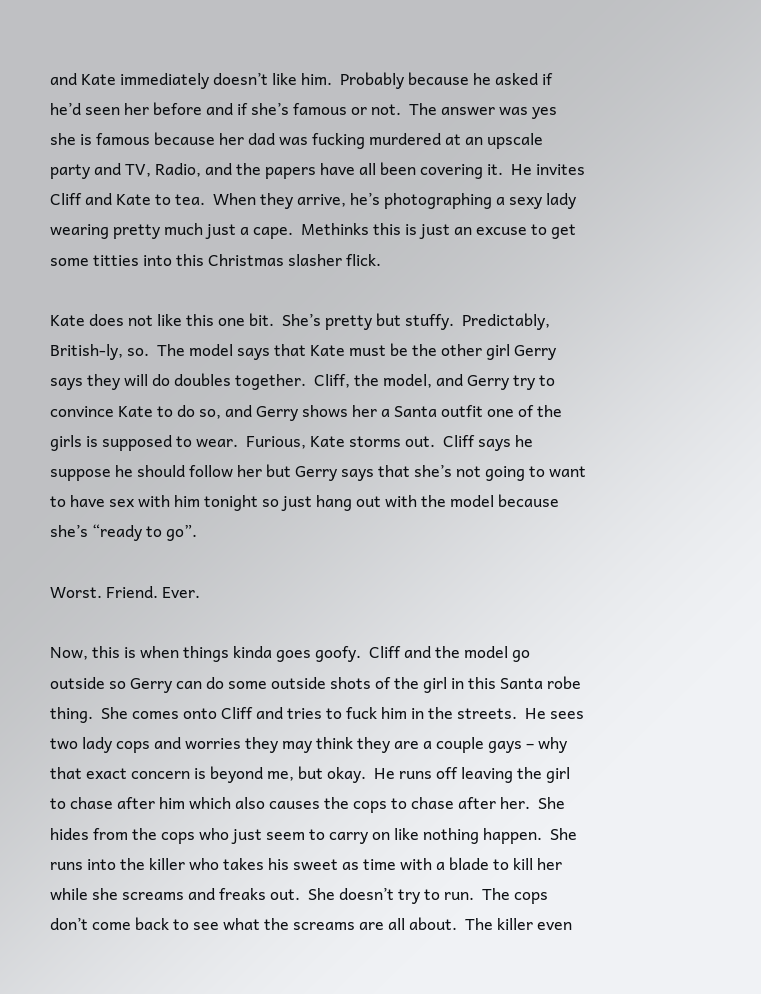and Kate immediately doesn’t like him.  Probably because he asked if he’d seen her before and if she’s famous or not.  The answer was yes she is famous because her dad was fucking murdered at an upscale party and TV, Radio, and the papers have all been covering it.  He invites Cliff and Kate to tea.  When they arrive, he’s photographing a sexy lady wearing pretty much just a cape.  Methinks this is just an excuse to get some titties into this Christmas slasher flick.

Kate does not like this one bit.  She’s pretty but stuffy.  Predictably, British-ly, so.  The model says that Kate must be the other girl Gerry says they will do doubles together.  Cliff, the model, and Gerry try to convince Kate to do so, and Gerry shows her a Santa outfit one of the girls is supposed to wear.  Furious, Kate storms out.  Cliff says he suppose he should follow her but Gerry says that she’s not going to want to have sex with him tonight so just hang out with the model because she’s “ready to go”.

Worst. Friend. Ever.

Now, this is when things kinda goes goofy.  Cliff and the model go outside so Gerry can do some outside shots of the girl in this Santa robe thing.  She comes onto Cliff and tries to fuck him in the streets.  He sees two lady cops and worries they may think they are a couple gays – why that exact concern is beyond me, but okay.  He runs off leaving the girl to chase after him which also causes the cops to chase after her.  She hides from the cops who just seem to carry on like nothing happen.  She runs into the killer who takes his sweet as time with a blade to kill her while she screams and freaks out.  She doesn’t try to run.  The cops don’t come back to see what the screams are all about.  The killer even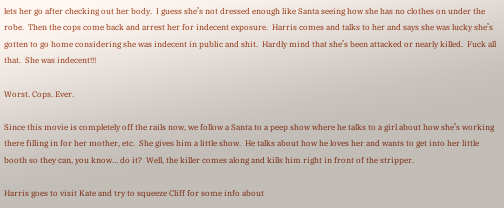lets her go after checking out her body.  I guess she’s not dressed enough like Santa seeing how she has no clothes on under the robe.  Then the cops come back and arrest her for indecent exposure.  Harris comes and talks to her and says she was lucky she’s gotten to go home considering she was indecent in public and shit.  Hardly mind that she’s been attacked or nearly killed.  Fuck all that.  She was indecent!!!

Worst. Cops. Ever.

Since this movie is completely off the rails now, we follow a Santa to a peep show where he talks to a girl about how she’s working there filling in for her mother, etc.  She gives him a little show.  He talks about how he loves her and wants to get into her little booth so they can, you know… do it?  Well, the killer comes along and kills him right in front of the stripper.

Harris goes to visit Kate and try to squeeze Cliff for some info about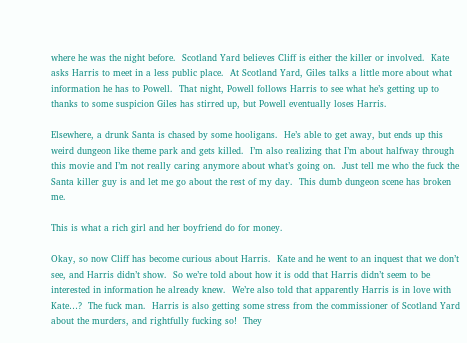where he was the night before.  Scotland Yard believes Cliff is either the killer or involved.  Kate asks Harris to meet in a less public place.  At Scotland Yard, Giles talks a little more about what information he has to Powell.  That night, Powell follows Harris to see what he’s getting up to thanks to some suspicion Giles has stirred up, but Powell eventually loses Harris.

Elsewhere, a drunk Santa is chased by some hooligans.  He’s able to get away, but ends up this weird dungeon like theme park and gets killed.  I’m also realizing that I’m about halfway through this movie and I’m not really caring anymore about what’s going on.  Just tell me who the fuck the Santa killer guy is and let me go about the rest of my day.  This dumb dungeon scene has broken me.

This is what a rich girl and her boyfriend do for money.

Okay, so now Cliff has become curious about Harris.  Kate and he went to an inquest that we don’t see, and Harris didn’t show.  So we’re told about how it is odd that Harris didn’t seem to be interested in information he already knew.  We’re also told that apparently Harris is in love with Kate…?  The fuck man.  Harris is also getting some stress from the commissioner of Scotland Yard about the murders, and rightfully fucking so!  They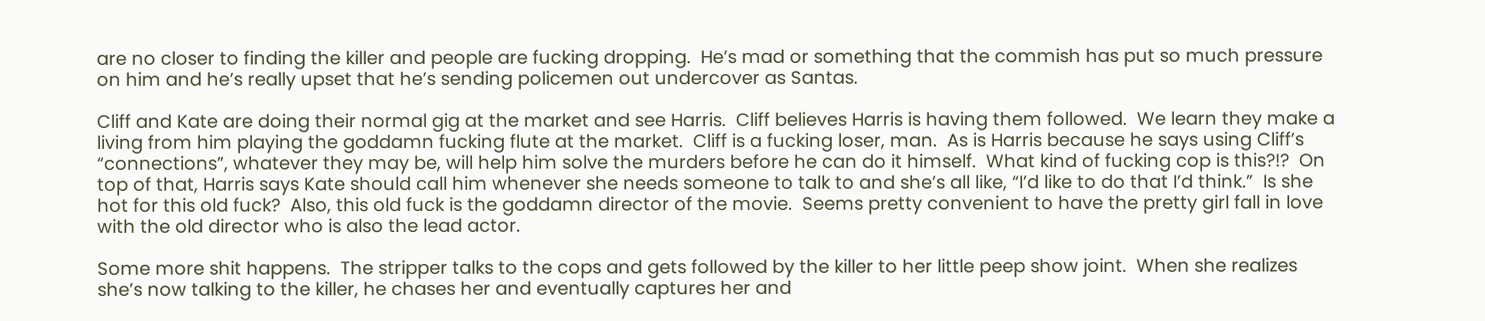are no closer to finding the killer and people are fucking dropping.  He’s mad or something that the commish has put so much pressure on him and he’s really upset that he’s sending policemen out undercover as Santas.

Cliff and Kate are doing their normal gig at the market and see Harris.  Cliff believes Harris is having them followed.  We learn they make a living from him playing the goddamn fucking flute at the market.  Cliff is a fucking loser, man.  As is Harris because he says using Cliff’s “connections”, whatever they may be, will help him solve the murders before he can do it himself.  What kind of fucking cop is this?!?  On top of that, Harris says Kate should call him whenever she needs someone to talk to and she’s all like, “I’d like to do that I’d think.”  Is she hot for this old fuck?  Also, this old fuck is the goddamn director of the movie.  Seems pretty convenient to have the pretty girl fall in love with the old director who is also the lead actor.

Some more shit happens.  The stripper talks to the cops and gets followed by the killer to her little peep show joint.  When she realizes she’s now talking to the killer, he chases her and eventually captures her and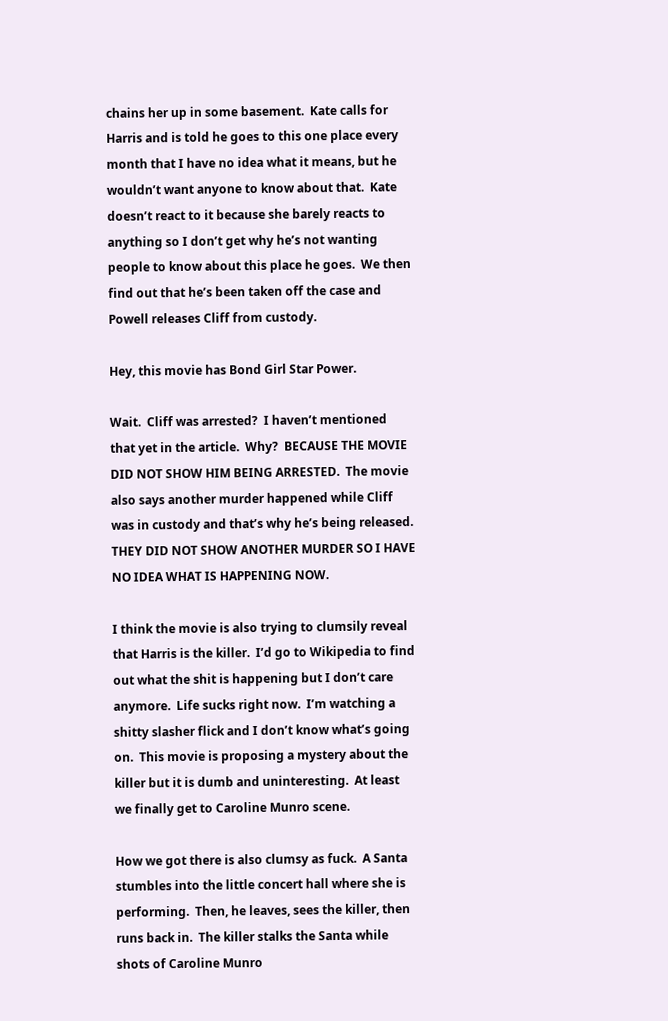chains her up in some basement.  Kate calls for Harris and is told he goes to this one place every month that I have no idea what it means, but he wouldn’t want anyone to know about that.  Kate doesn’t react to it because she barely reacts to anything so I don’t get why he’s not wanting people to know about this place he goes.  We then find out that he’s been taken off the case and Powell releases Cliff from custody.

Hey, this movie has Bond Girl Star Power.

Wait.  Cliff was arrested?  I haven’t mentioned that yet in the article.  Why?  BECAUSE THE MOVIE DID NOT SHOW HIM BEING ARRESTED.  The movie also says another murder happened while Cliff was in custody and that’s why he’s being released.  THEY DID NOT SHOW ANOTHER MURDER SO I HAVE NO IDEA WHAT IS HAPPENING NOW.

I think the movie is also trying to clumsily reveal that Harris is the killer.  I’d go to Wikipedia to find out what the shit is happening but I don’t care anymore.  Life sucks right now.  I’m watching a shitty slasher flick and I don’t know what’s going on.  This movie is proposing a mystery about the killer but it is dumb and uninteresting.  At least we finally get to Caroline Munro scene.

How we got there is also clumsy as fuck.  A Santa stumbles into the little concert hall where she is performing.  Then, he leaves, sees the killer, then runs back in.  The killer stalks the Santa while shots of Caroline Munro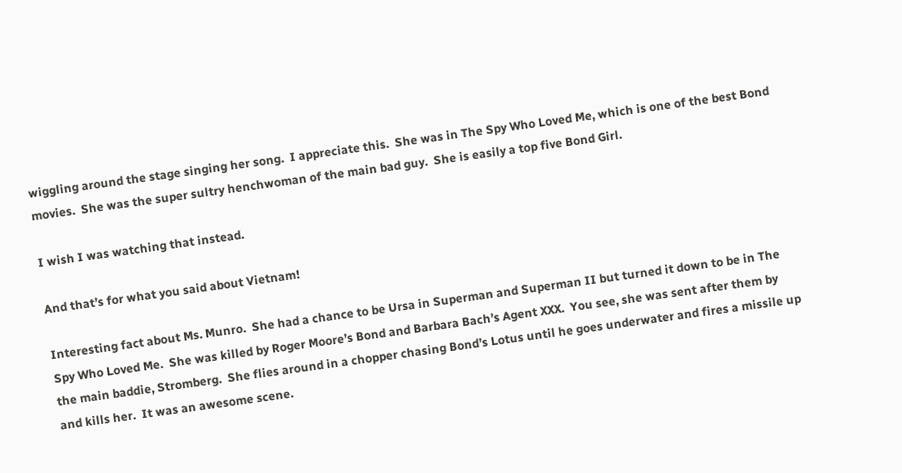wiggling around the stage singing her song.  I appreciate this.  She was in The Spy Who Loved Me, which is one of the best Bond movies.  She was the super sultry henchwoman of the main bad guy.  She is easily a top five Bond Girl.

I wish I was watching that instead.

And that’s for what you said about Vietnam!

Interesting fact about Ms. Munro.  She had a chance to be Ursa in Superman and Superman II but turned it down to be in The Spy Who Loved Me.  She was killed by Roger Moore’s Bond and Barbara Bach’s Agent XXX.  You see, she was sent after them by the main baddie, Stromberg.  She flies around in a chopper chasing Bond’s Lotus until he goes underwater and fires a missile up and kills her.  It was an awesome scene.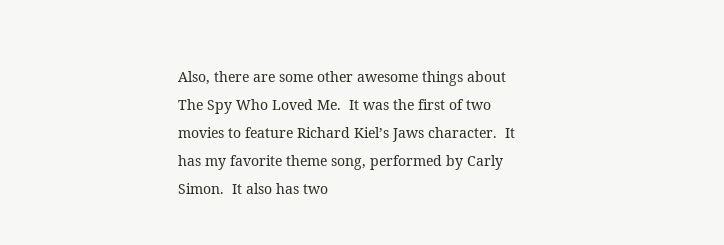Also, there are some other awesome things about The Spy Who Loved Me.  It was the first of two movies to feature Richard Kiel’s Jaws character.  It has my favorite theme song, performed by Carly Simon.  It also has two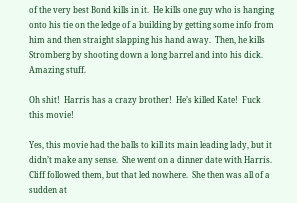of the very best Bond kills in it.  He kills one guy who is hanging onto his tie on the ledge of a building by getting some info from him and then straight slapping his hand away.  Then, he kills Stromberg by shooting down a long barrel and into his dick.  Amazing stuff.

Oh shit!  Harris has a crazy brother!  He’s killed Kate!  Fuck this movie!

Yes, this movie had the balls to kill its main leading lady, but it didn’t make any sense.  She went on a dinner date with Harris.  Cliff followed them, but that led nowhere.  She then was all of a sudden at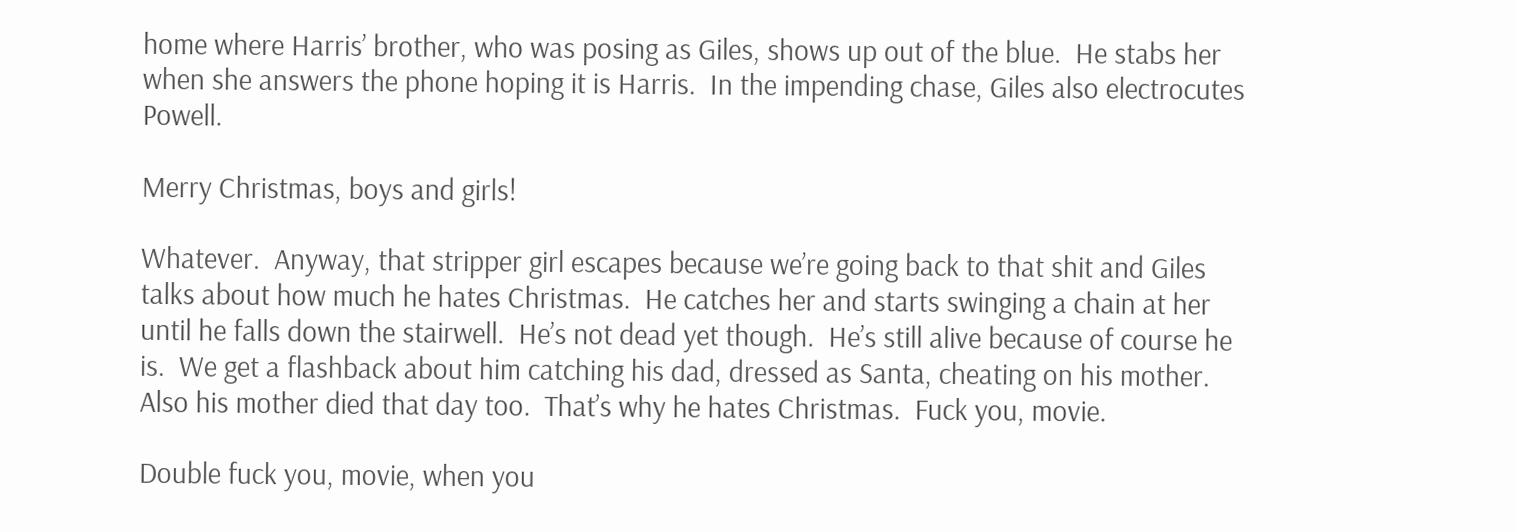home where Harris’ brother, who was posing as Giles, shows up out of the blue.  He stabs her when she answers the phone hoping it is Harris.  In the impending chase, Giles also electrocutes Powell.

Merry Christmas, boys and girls!

Whatever.  Anyway, that stripper girl escapes because we’re going back to that shit and Giles talks about how much he hates Christmas.  He catches her and starts swinging a chain at her  until he falls down the stairwell.  He’s not dead yet though.  He’s still alive because of course he is.  We get a flashback about him catching his dad, dressed as Santa, cheating on his mother.  Also his mother died that day too.  That’s why he hates Christmas.  Fuck you, movie.

Double fuck you, movie, when you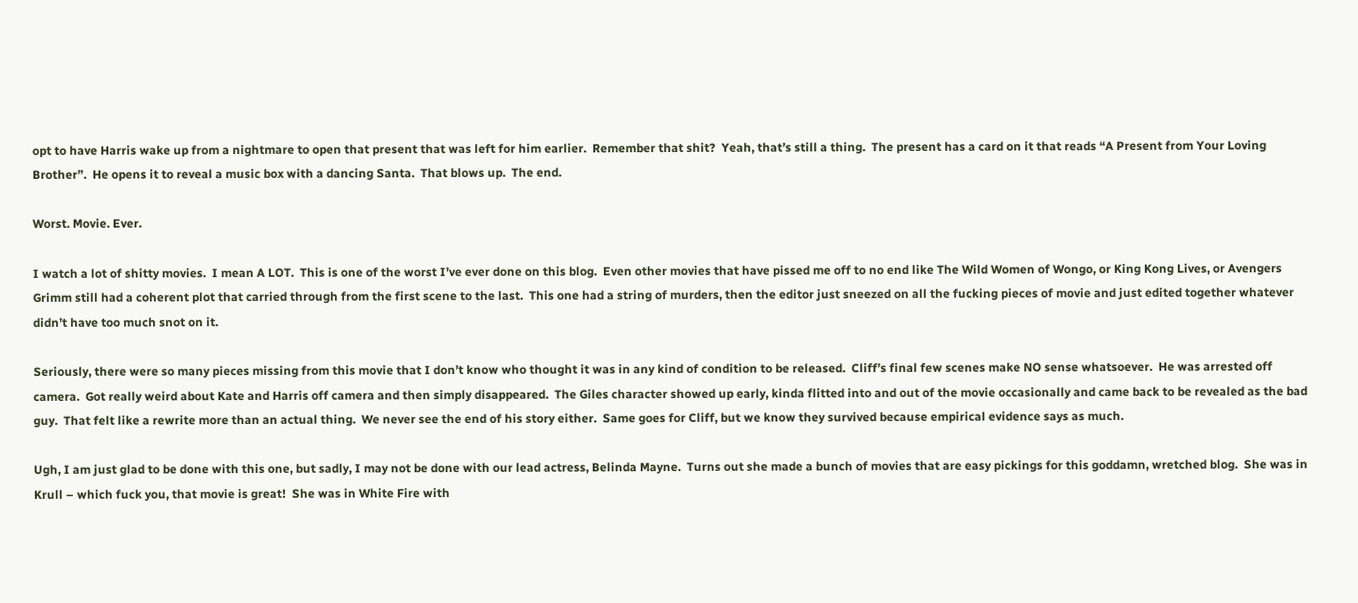opt to have Harris wake up from a nightmare to open that present that was left for him earlier.  Remember that shit?  Yeah, that’s still a thing.  The present has a card on it that reads “A Present from Your Loving Brother”.  He opens it to reveal a music box with a dancing Santa.  That blows up.  The end.

Worst. Movie. Ever.

I watch a lot of shitty movies.  I mean A LOT.  This is one of the worst I’ve ever done on this blog.  Even other movies that have pissed me off to no end like The Wild Women of Wongo, or King Kong Lives, or Avengers Grimm still had a coherent plot that carried through from the first scene to the last.  This one had a string of murders, then the editor just sneezed on all the fucking pieces of movie and just edited together whatever didn’t have too much snot on it.

Seriously, there were so many pieces missing from this movie that I don’t know who thought it was in any kind of condition to be released.  Cliff’s final few scenes make NO sense whatsoever.  He was arrested off camera.  Got really weird about Kate and Harris off camera and then simply disappeared.  The Giles character showed up early, kinda flitted into and out of the movie occasionally and came back to be revealed as the bad guy.  That felt like a rewrite more than an actual thing.  We never see the end of his story either.  Same goes for Cliff, but we know they survived because empirical evidence says as much.

Ugh, I am just glad to be done with this one, but sadly, I may not be done with our lead actress, Belinda Mayne.  Turns out she made a bunch of movies that are easy pickings for this goddamn, wretched blog.  She was in Krull – which fuck you, that movie is great!  She was in White Fire with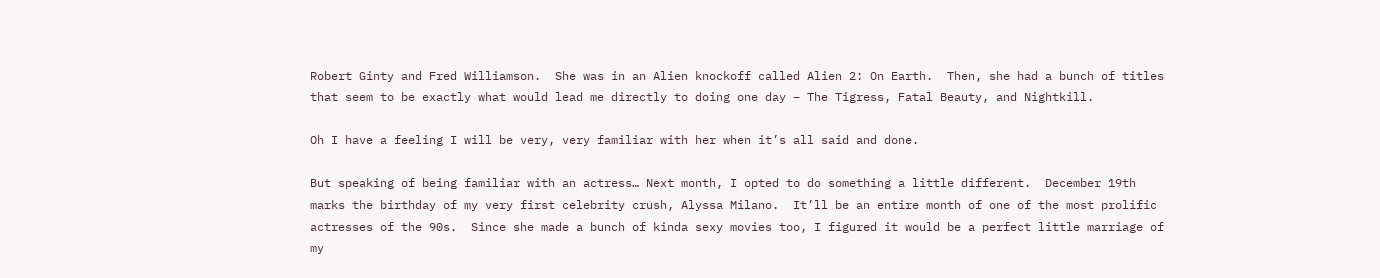Robert Ginty and Fred Williamson.  She was in an Alien knockoff called Alien 2: On Earth.  Then, she had a bunch of titles that seem to be exactly what would lead me directly to doing one day – The Tigress, Fatal Beauty, and Nightkill.

Oh I have a feeling I will be very, very familiar with her when it’s all said and done.

But speaking of being familiar with an actress… Next month, I opted to do something a little different.  December 19th marks the birthday of my very first celebrity crush, Alyssa Milano.  It’ll be an entire month of one of the most prolific actresses of the 90s.  Since she made a bunch of kinda sexy movies too, I figured it would be a perfect little marriage of my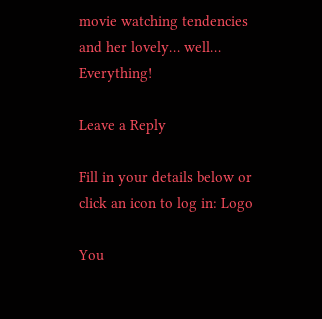movie watching tendencies and her lovely… well…  Everything!

Leave a Reply

Fill in your details below or click an icon to log in: Logo

You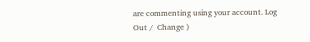are commenting using your account. Log Out /  Change )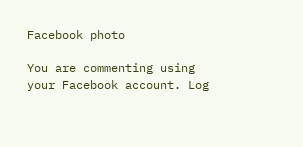Facebook photo

You are commenting using your Facebook account. Log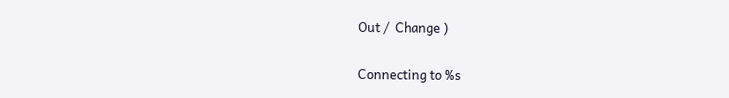Out /  Change )

Connecting to %s